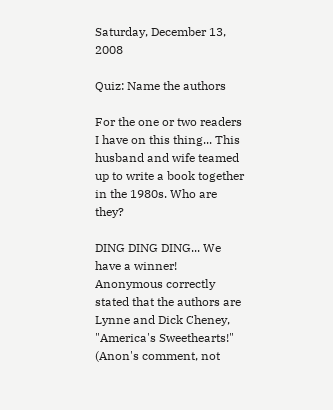Saturday, December 13, 2008

Quiz: Name the authors

For the one or two readers I have on this thing... This husband and wife teamed up to write a book together in the 1980s. Who are they?

DING DING DING... We have a winner! Anonymous correctly stated that the authors are Lynne and Dick Cheney, "America's Sweethearts!" (Anon's comment, not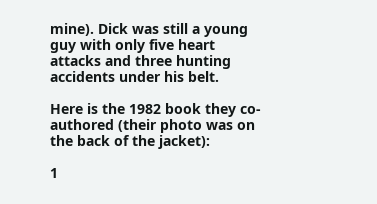mine). Dick was still a young guy with only five heart attacks and three hunting accidents under his belt.

Here is the 1982 book they co-authored (their photo was on the back of the jacket):

1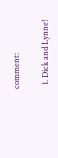comment:

  1. Dick and Lynne!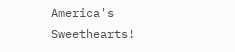America's Sweethearts!